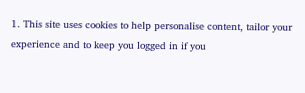1. This site uses cookies to help personalise content, tailor your experience and to keep you logged in if you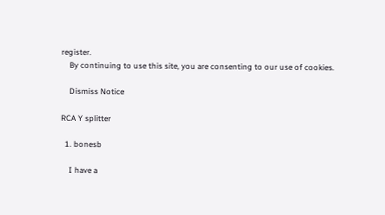register.
    By continuing to use this site, you are consenting to our use of cookies.

    Dismiss Notice

RCA Y splitter

  1. bonesb

    I have a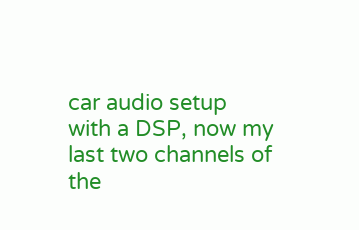car audio setup with a DSP, now my last two channels of the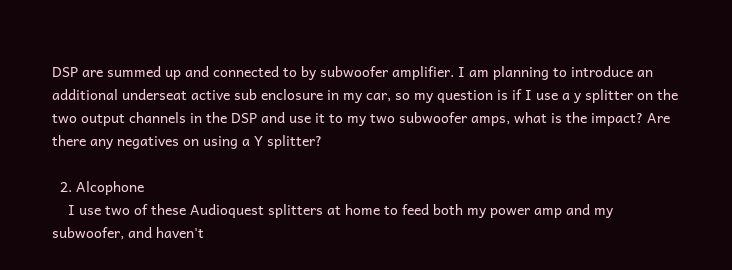DSP are summed up and connected to by subwoofer amplifier. I am planning to introduce an additional underseat active sub enclosure in my car, so my question is if I use a y splitter on the two output channels in the DSP and use it to my two subwoofer amps, what is the impact? Are there any negatives on using a Y splitter?

  2. Alcophone
    I use two of these Audioquest splitters at home to feed both my power amp and my subwoofer, and haven't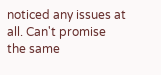noticed any issues at all. Can't promise the same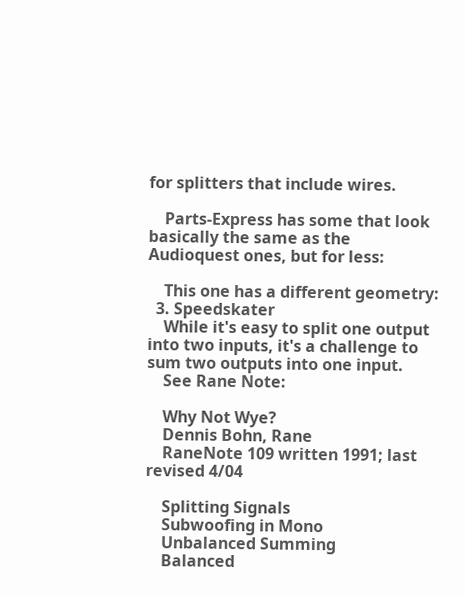for splitters that include wires.

    Parts-Express has some that look basically the same as the Audioquest ones, but for less:

    This one has a different geometry:
  3. Speedskater
    While it's easy to split one output into two inputs, it's a challenge to sum two outputs into one input.
    See Rane Note:

    Why Not Wye?
    Dennis Bohn, Rane
    RaneNote 109 written 1991; last revised 4/04

    Splitting Signals
    Subwoofing in Mono
    Unbalanced Summing
    Balanced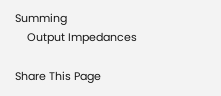Summing
    Output Impedances

Share This Page